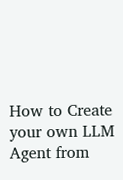How to Create your own LLM Agent from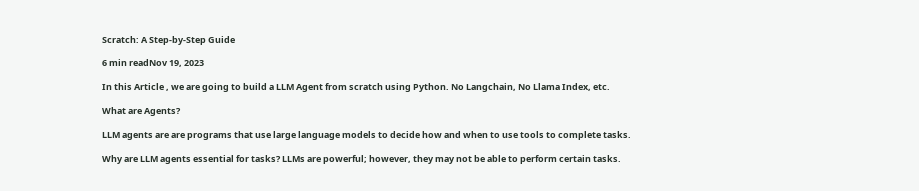Scratch: A Step-by-Step Guide

6 min readNov 19, 2023

In this Article , we are going to build a LLM Agent from scratch using Python. No Langchain, No Llama Index, etc.

What are Agents?

LLM agents are are programs that use large language models to decide how and when to use tools to complete tasks.

Why are LLM agents essential for tasks? LLMs are powerful; however, they may not be able to perform certain tasks.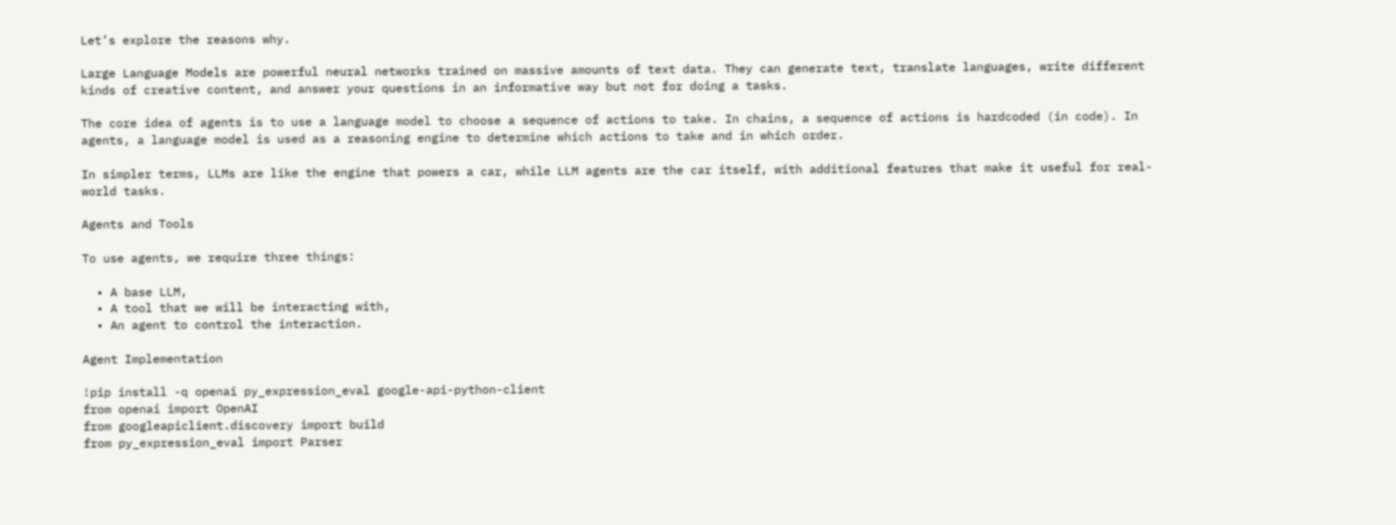Let’s explore the reasons why.

Large Language Models are powerful neural networks trained on massive amounts of text data. They can generate text, translate languages, write different kinds of creative content, and answer your questions in an informative way but not for doing a tasks.

The core idea of agents is to use a language model to choose a sequence of actions to take. In chains, a sequence of actions is hardcoded (in code). In agents, a language model is used as a reasoning engine to determine which actions to take and in which order.

In simpler terms, LLMs are like the engine that powers a car, while LLM agents are the car itself, with additional features that make it useful for real-world tasks.

Agents and Tools

To use agents, we require three things:

  • A base LLM,
  • A tool that we will be interacting with,
  • An agent to control the interaction.

Agent Implementation

!pip install -q openai py_expression_eval google-api-python-client
from openai import OpenAI
from googleapiclient.discovery import build
from py_expression_eval import Parser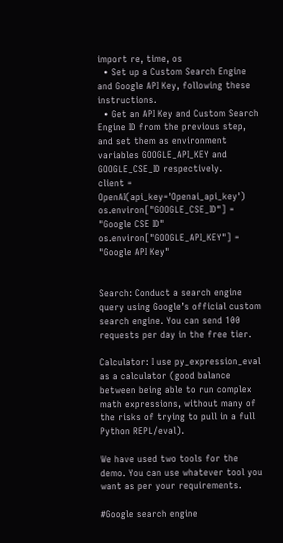import re, time, os
  • Set up a Custom Search Engine and Google API Key, following these instructions.
  • Get an API Key and Custom Search Engine ID from the previous step, and set them as environment variables GOOGLE_API_KEY and GOOGLE_CSE_ID respectively.
client = OpenAI(api_key='Openai_api_key')
os.environ["GOOGLE_CSE_ID"] = "Google CSE ID"
os.environ["GOOGLE_API_KEY"] = "Google API Key"


Search: Conduct a search engine query using Google’s official custom search engine. You can send 100 requests per day in the free tier.

Calculator: I use py_expression_eval as a calculator (good balance between being able to run complex math expressions, without many of the risks of trying to pull in a full Python REPL/eval).

We have used two tools for the demo. You can use whatever tool you want as per your requirements.

#Google search engine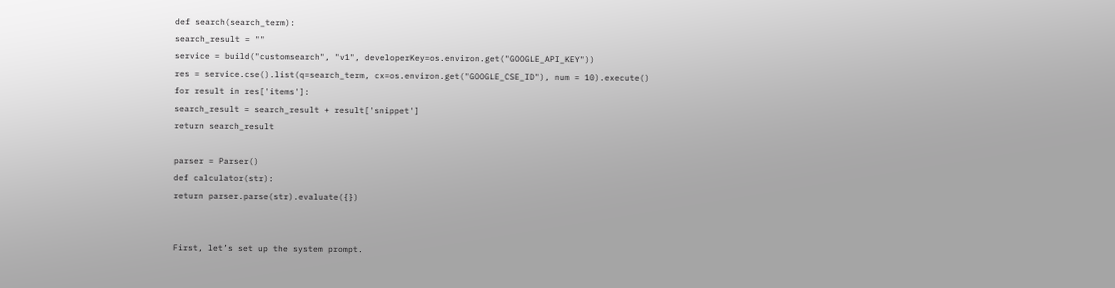def search(search_term):
search_result = ""
service = build("customsearch", "v1", developerKey=os.environ.get("GOOGLE_API_KEY"))
res = service.cse().list(q=search_term, cx=os.environ.get("GOOGLE_CSE_ID"), num = 10).execute()
for result in res['items']:
search_result = search_result + result['snippet']
return search_result

parser = Parser()
def calculator(str):
return parser.parse(str).evaluate({})


First, let’s set up the system prompt.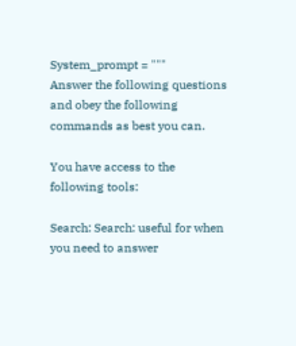System_prompt = """
Answer the following questions and obey the following commands as best you can.

You have access to the following tools:

Search: Search: useful for when you need to answer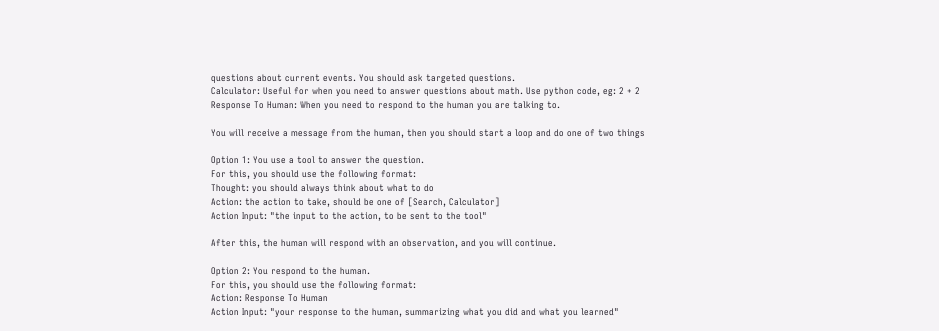questions about current events. You should ask targeted questions.
Calculator: Useful for when you need to answer questions about math. Use python code, eg: 2 + 2
Response To Human: When you need to respond to the human you are talking to.

You will receive a message from the human, then you should start a loop and do one of two things

Option 1: You use a tool to answer the question.
For this, you should use the following format:
Thought: you should always think about what to do
Action: the action to take, should be one of [Search, Calculator]
Action Input: "the input to the action, to be sent to the tool"

After this, the human will respond with an observation, and you will continue.

Option 2: You respond to the human.
For this, you should use the following format:
Action: Response To Human
Action Input: "your response to the human, summarizing what you did and what you learned"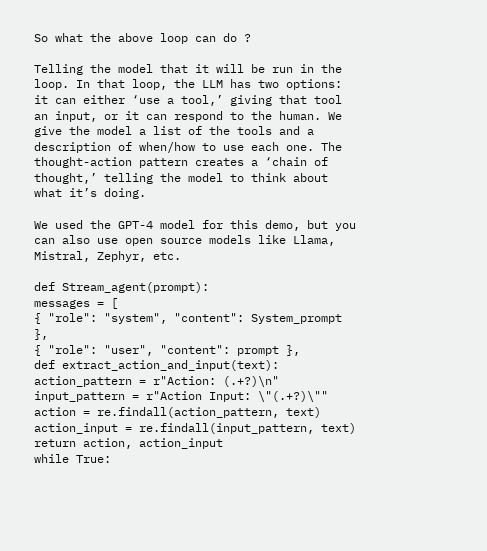So what the above loop can do ?

Telling the model that it will be run in the loop. In that loop, the LLM has two options: it can either ‘use a tool,’ giving that tool an input, or it can respond to the human. We give the model a list of the tools and a description of when/how to use each one. The thought-action pattern creates a ‘chain of thought,’ telling the model to think about what it’s doing.

We used the GPT-4 model for this demo, but you can also use open source models like Llama, Mistral, Zephyr, etc.

def Stream_agent(prompt):
messages = [
{ "role": "system", "content": System_prompt },
{ "role": "user", "content": prompt },
def extract_action_and_input(text):
action_pattern = r"Action: (.+?)\n"
input_pattern = r"Action Input: \"(.+?)\""
action = re.findall(action_pattern, text)
action_input = re.findall(input_pattern, text)
return action, action_input
while True: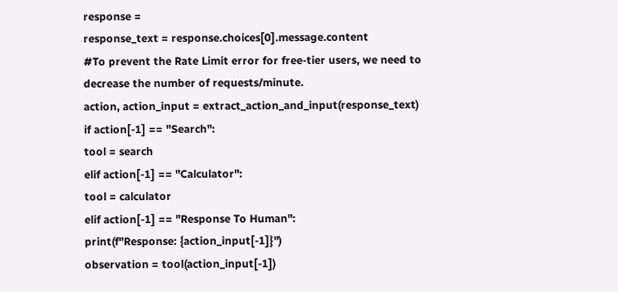response =
response_text = response.choices[0].message.content
#To prevent the Rate Limit error for free-tier users, we need to decrease the number of requests/minute.
action, action_input = extract_action_and_input(response_text)
if action[-1] == "Search":
tool = search
elif action[-1] == "Calculator":
tool = calculator
elif action[-1] == "Response To Human":
print(f"Response: {action_input[-1]}")
observation = tool(action_input[-1])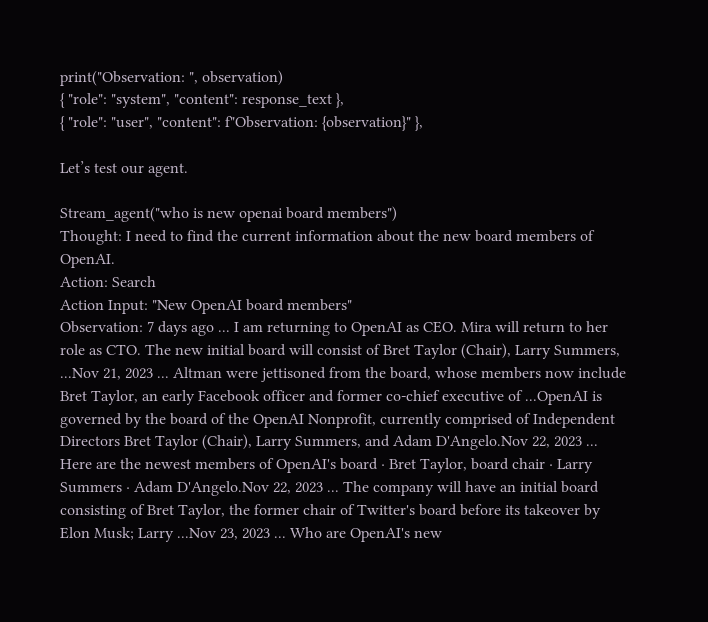print("Observation: ", observation)
{ "role": "system", "content": response_text },
{ "role": "user", "content": f"Observation: {observation}" },

Let’s test our agent.

Stream_agent("who is new openai board members")
Thought: I need to find the current information about the new board members of OpenAI.
Action: Search
Action Input: "New OpenAI board members"
Observation: 7 days ago ... I am returning to OpenAI as CEO. Mira will return to her role as CTO. The new initial board will consist of Bret Taylor (Chair), Larry Summers, ...Nov 21, 2023 ... Altman were jettisoned from the board, whose members now include Bret Taylor, an early Facebook officer and former co-chief executive of ...OpenAI is governed by the board of the OpenAI Nonprofit, currently comprised of Independent Directors Bret Taylor (Chair), Larry Summers, and Adam D'Angelo.Nov 22, 2023 ... Here are the newest members of OpenAI's board · Bret Taylor, board chair · Larry Summers · Adam D'Angelo.Nov 22, 2023 ... The company will have an initial board consisting of Bret Taylor, the former chair of Twitter's board before its takeover by Elon Musk; Larry ...Nov 23, 2023 ... Who are OpenAI's new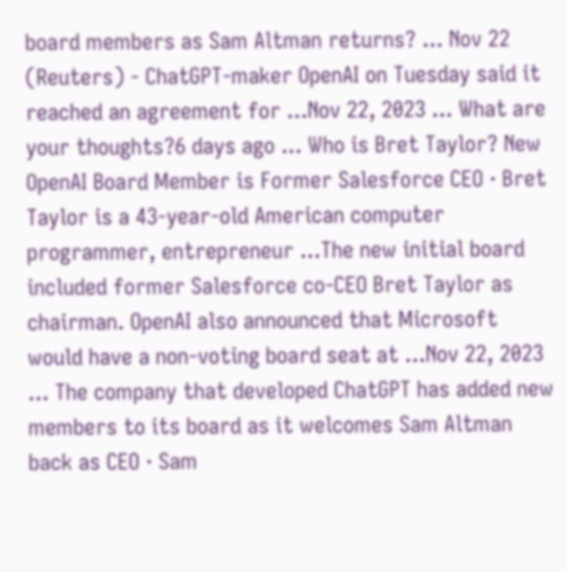board members as Sam Altman returns? ... Nov 22 (Reuters) - ChatGPT-maker OpenAI on Tuesday said it reached an agreement for ...Nov 22, 2023 ... What are your thoughts?6 days ago ... Who is Bret Taylor? New OpenAI Board Member is Former Salesforce CEO · Bret Taylor is a 43-year-old American computer programmer, entrepreneur ...The new initial board included former Salesforce co-CEO Bret Taylor as chairman. OpenAI also announced that Microsoft would have a non-voting board seat at ...Nov 22, 2023 ... The company that developed ChatGPT has added new members to its board as it welcomes Sam Altman back as CEO · Sam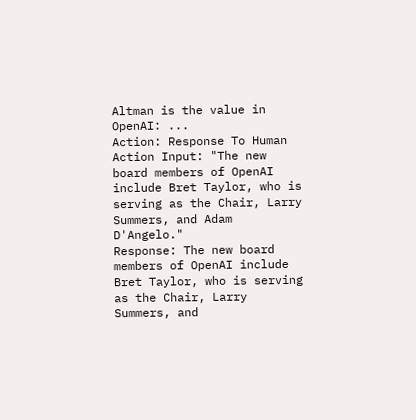Altman is the value in OpenAI: ...
Action: Response To Human
Action Input: "The new board members of OpenAI include Bret Taylor, who is serving as the Chair, Larry Summers, and Adam D'Angelo."
Response: The new board members of OpenAI include Bret Taylor, who is serving as the Chair, Larry Summers, and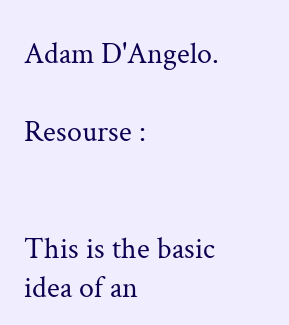Adam D'Angelo.

Resourse :


This is the basic idea of an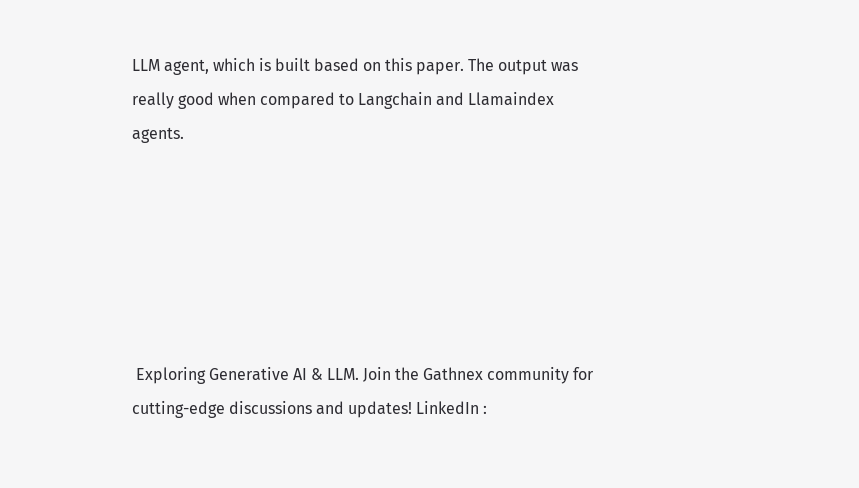LLM agent, which is built based on this paper. The output was really good when compared to Langchain and Llamaindex agents.






 Exploring Generative AI & LLM. Join the Gathnex community for cutting-edge discussions and updates! LinkedIn :